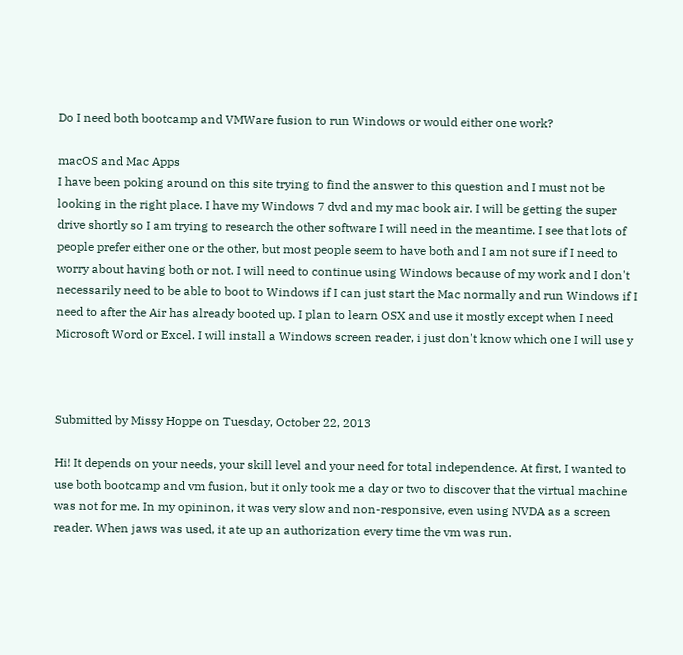Do I need both bootcamp and VMWare fusion to run Windows or would either one work?

macOS and Mac Apps
I have been poking around on this site trying to find the answer to this question and I must not be looking in the right place. I have my Windows 7 dvd and my mac book air. I will be getting the super drive shortly so I am trying to research the other software I will need in the meantime. I see that lots of people prefer either one or the other, but most people seem to have both and I am not sure if I need to worry about having both or not. I will need to continue using Windows because of my work and I don't necessarily need to be able to boot to Windows if I can just start the Mac normally and run Windows if I need to after the Air has already booted up. I plan to learn OSX and use it mostly except when I need Microsoft Word or Excel. I will install a Windows screen reader, i just don't know which one I will use y



Submitted by Missy Hoppe on Tuesday, October 22, 2013

Hi! It depends on your needs, your skill level and your need for total independence. At first, I wanted to use both bootcamp and vm fusion, but it only took me a day or two to discover that the virtual machine was not for me. In my opininon, it was very slow and non-responsive, even using NVDA as a screen reader. When jaws was used, it ate up an authorization every time the vm was run.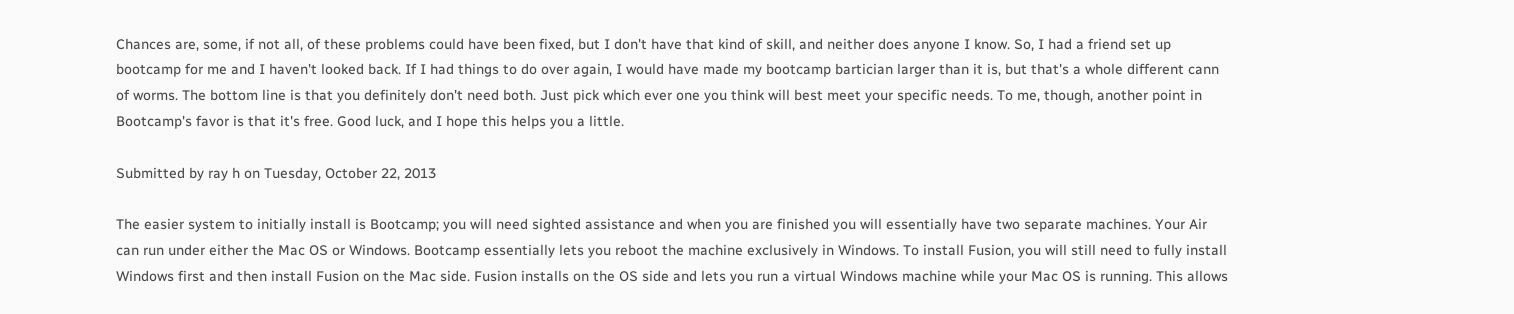Chances are, some, if not all, of these problems could have been fixed, but I don't have that kind of skill, and neither does anyone I know. So, I had a friend set up bootcamp for me and I haven't looked back. If I had things to do over again, I would have made my bootcamp bartician larger than it is, but that's a whole different cann of worms. The bottom line is that you definitely don't need both. Just pick which ever one you think will best meet your specific needs. To me, though, another point in Bootcamp's favor is that it's free. Good luck, and I hope this helps you a little.

Submitted by ray h on Tuesday, October 22, 2013

The easier system to initially install is Bootcamp; you will need sighted assistance and when you are finished you will essentially have two separate machines. Your Air can run under either the Mac OS or Windows. Bootcamp essentially lets you reboot the machine exclusively in Windows. To install Fusion, you will still need to fully install Windows first and then install Fusion on the Mac side. Fusion installs on the OS side and lets you run a virtual Windows machine while your Mac OS is running. This allows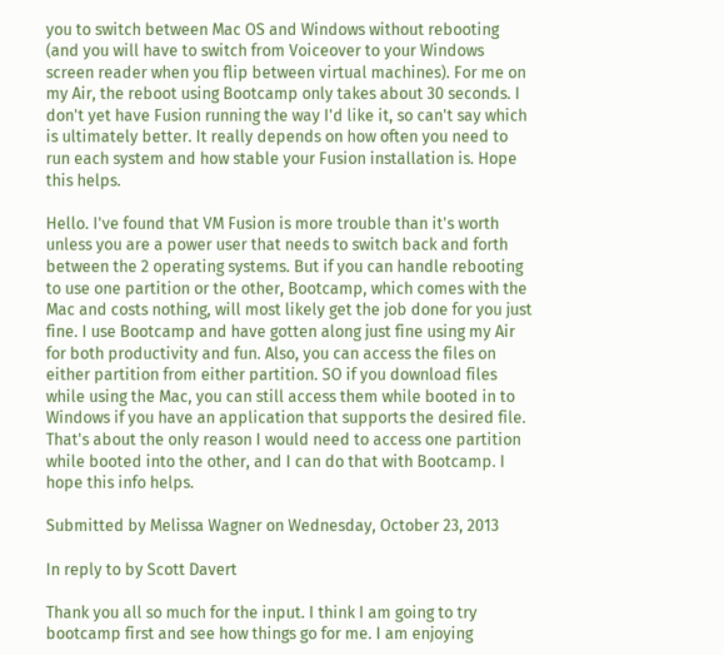you to switch between Mac OS and Windows without rebooting (and you will have to switch from Voiceover to your Windows screen reader when you flip between virtual machines). For me on my Air, the reboot using Bootcamp only takes about 30 seconds. I don't yet have Fusion running the way I'd like it, so can't say which is ultimately better. It really depends on how often you need to run each system and how stable your Fusion installation is. Hope this helps.

Hello. I've found that VM Fusion is more trouble than it's worth unless you are a power user that needs to switch back and forth between the 2 operating systems. But if you can handle rebooting to use one partition or the other, Bootcamp, which comes with the Mac and costs nothing, will most likely get the job done for you just fine. I use Bootcamp and have gotten along just fine using my Air for both productivity and fun. Also, you can access the files on either partition from either partition. SO if you download files while using the Mac, you can still access them while booted in to Windows if you have an application that supports the desired file. That's about the only reason I would need to access one partition while booted into the other, and I can do that with Bootcamp. I hope this info helps.

Submitted by Melissa Wagner on Wednesday, October 23, 2013

In reply to by Scott Davert

Thank you all so much for the input. I think I am going to try bootcamp first and see how things go for me. I am enjoying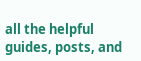all the helpful guides, posts, and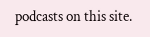podcasts on this site.